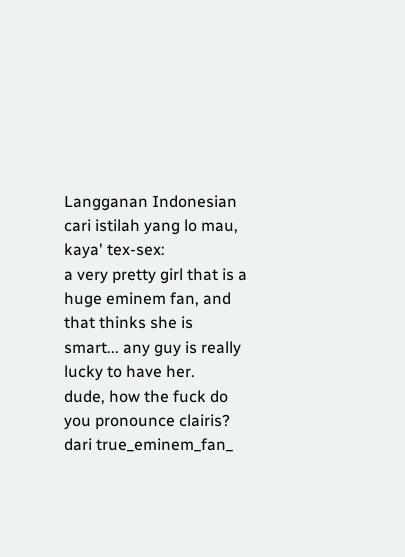Langganan Indonesian
cari istilah yang lo mau, kaya' tex-sex:
a very pretty girl that is a huge eminem fan, and that thinks she is smart... any guy is really lucky to have her.
dude, how the fuck do you pronounce clairis?
dari true_eminem_fan_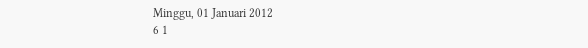Minggu, 01 Januari 2012
6 1